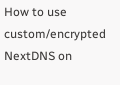How to use custom/encrypted NextDNS on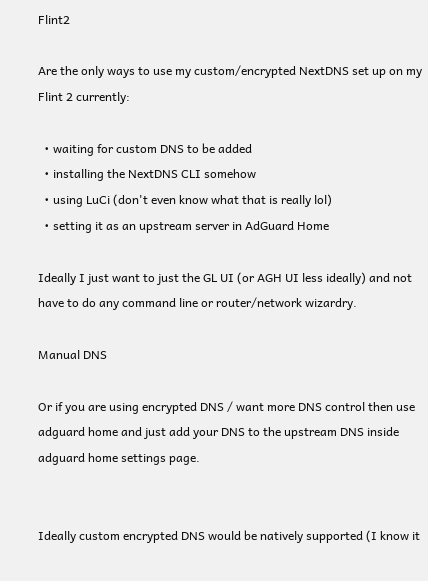Flint2

Are the only ways to use my custom/encrypted NextDNS set up on my Flint 2 currently:

  • waiting for custom DNS to be added
  • installing the NextDNS CLI somehow
  • using LuCi (don't even know what that is really lol)
  • setting it as an upstream server in AdGuard Home

Ideally I just want to just the GL UI (or AGH UI less ideally) and not have to do any command line or router/network wizardry.

Manual DNS

Or if you are using encrypted DNS / want more DNS control then use adguard home and just add your DNS to the upstream DNS inside adguard home settings page.


Ideally custom encrypted DNS would be natively supported (I know it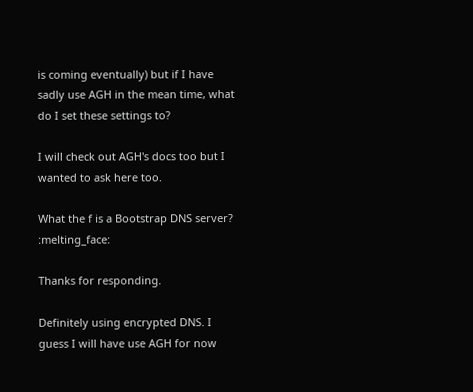is coming eventually) but if I have sadly use AGH in the mean time, what do I set these settings to?

I will check out AGH's docs too but I wanted to ask here too.

What the f is a Bootstrap DNS server? :melting_face:

Thanks for responding.

Definitely using encrypted DNS. I guess I will have use AGH for now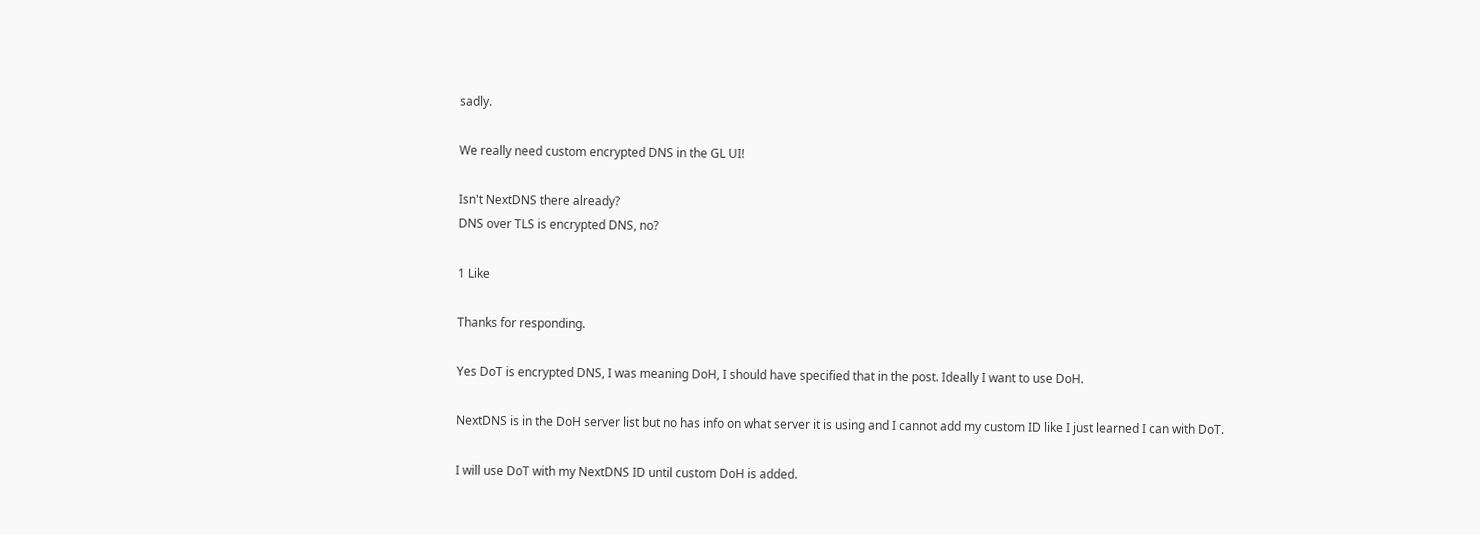sadly.

We really need custom encrypted DNS in the GL UI!

Isn't NextDNS there already?
DNS over TLS is encrypted DNS, no?

1 Like

Thanks for responding.

Yes DoT is encrypted DNS, I was meaning DoH, I should have specified that in the post. Ideally I want to use DoH.

NextDNS is in the DoH server list but no has info on what server it is using and I cannot add my custom ID like I just learned I can with DoT.

I will use DoT with my NextDNS ID until custom DoH is added.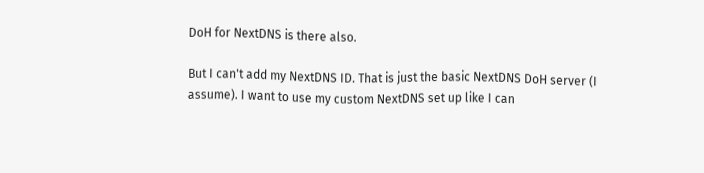DoH for NextDNS is there also.

But I can't add my NextDNS ID. That is just the basic NextDNS DoH server (I assume). I want to use my custom NextDNS set up like I can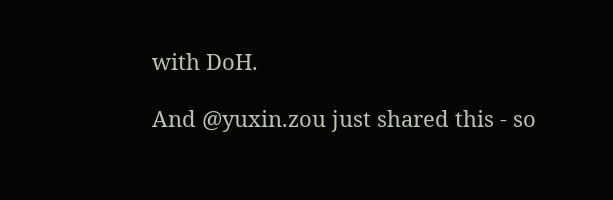with DoH.

And @yuxin.zou just shared this - so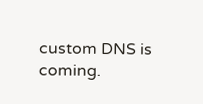custom DNS is coming.